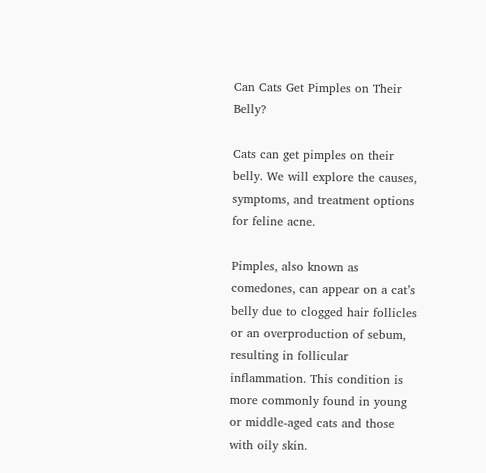Can Cats Get Pimples on Their Belly?

Cats can get pimples on their belly. We will explore the causes, symptoms, and treatment options for feline acne.

Pimples, also known as comedones, can appear on a cat’s belly due to clogged hair follicles or an overproduction of sebum, resulting in follicular inflammation. This condition is more commonly found in young or middle-aged cats and those with oily skin.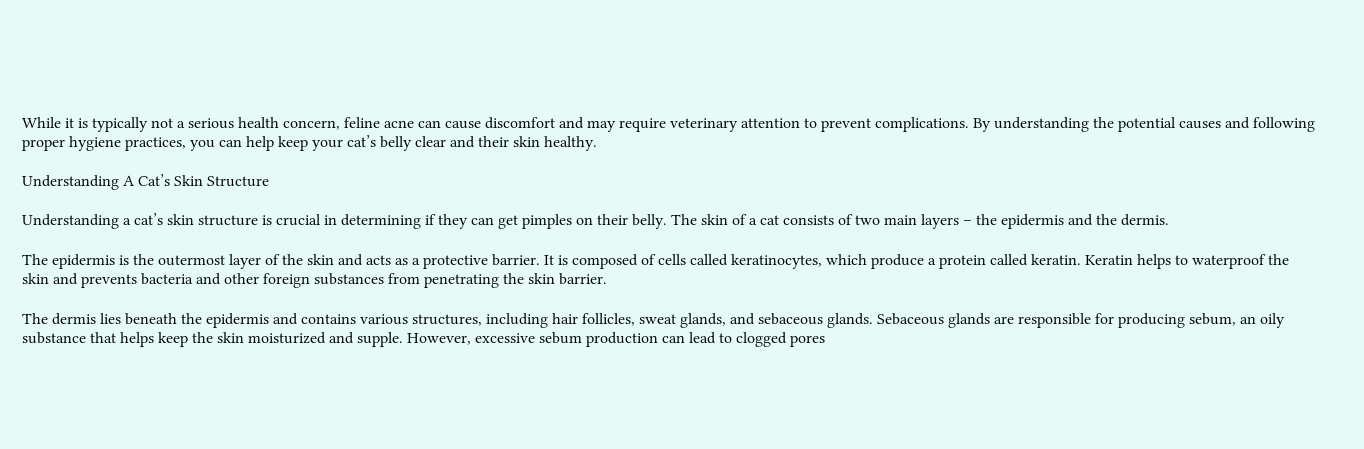While it is typically not a serious health concern, feline acne can cause discomfort and may require veterinary attention to prevent complications. By understanding the potential causes and following proper hygiene practices, you can help keep your cat’s belly clear and their skin healthy.

Understanding A Cat’s Skin Structure

Understanding a cat’s skin structure is crucial in determining if they can get pimples on their belly. The skin of a cat consists of two main layers – the epidermis and the dermis.

The epidermis is the outermost layer of the skin and acts as a protective barrier. It is composed of cells called keratinocytes, which produce a protein called keratin. Keratin helps to waterproof the skin and prevents bacteria and other foreign substances from penetrating the skin barrier.

The dermis lies beneath the epidermis and contains various structures, including hair follicles, sweat glands, and sebaceous glands. Sebaceous glands are responsible for producing sebum, an oily substance that helps keep the skin moisturized and supple. However, excessive sebum production can lead to clogged pores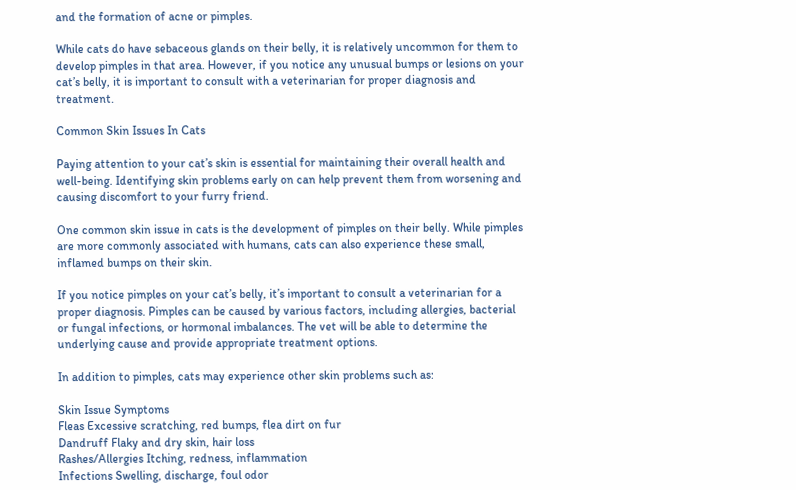and the formation of acne or pimples.

While cats do have sebaceous glands on their belly, it is relatively uncommon for them to develop pimples in that area. However, if you notice any unusual bumps or lesions on your cat’s belly, it is important to consult with a veterinarian for proper diagnosis and treatment.

Common Skin Issues In Cats

Paying attention to your cat’s skin is essential for maintaining their overall health and well-being. Identifying skin problems early on can help prevent them from worsening and causing discomfort to your furry friend.

One common skin issue in cats is the development of pimples on their belly. While pimples are more commonly associated with humans, cats can also experience these small, inflamed bumps on their skin.

If you notice pimples on your cat’s belly, it’s important to consult a veterinarian for a proper diagnosis. Pimples can be caused by various factors, including allergies, bacterial or fungal infections, or hormonal imbalances. The vet will be able to determine the underlying cause and provide appropriate treatment options.

In addition to pimples, cats may experience other skin problems such as:

Skin Issue Symptoms
Fleas Excessive scratching, red bumps, flea dirt on fur
Dandruff Flaky and dry skin, hair loss
Rashes/Allergies Itching, redness, inflammation
Infections Swelling, discharge, foul odor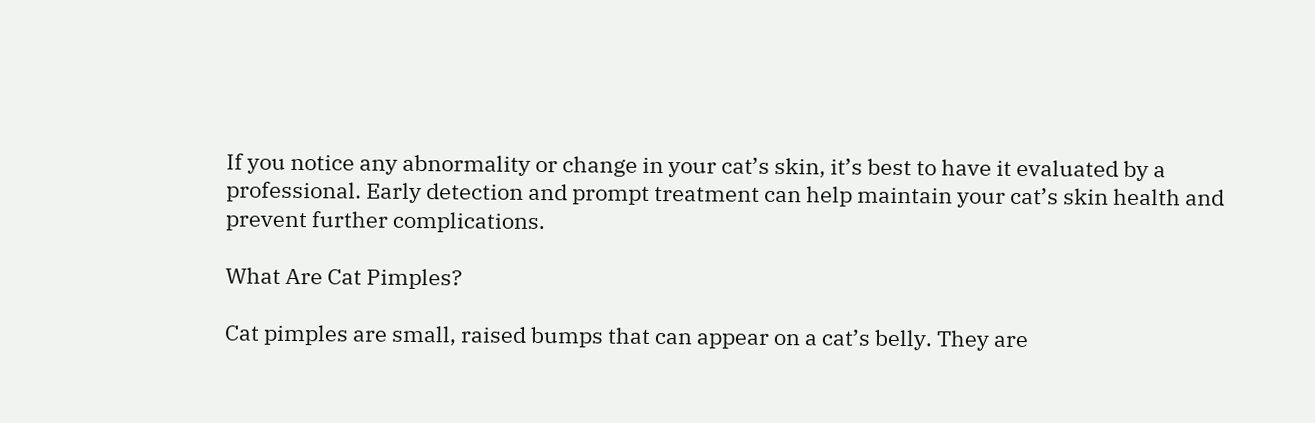If you notice any abnormality or change in your cat’s skin, it’s best to have it evaluated by a professional. Early detection and prompt treatment can help maintain your cat’s skin health and prevent further complications.

What Are Cat Pimples?

Cat pimples are small, raised bumps that can appear on a cat’s belly. They are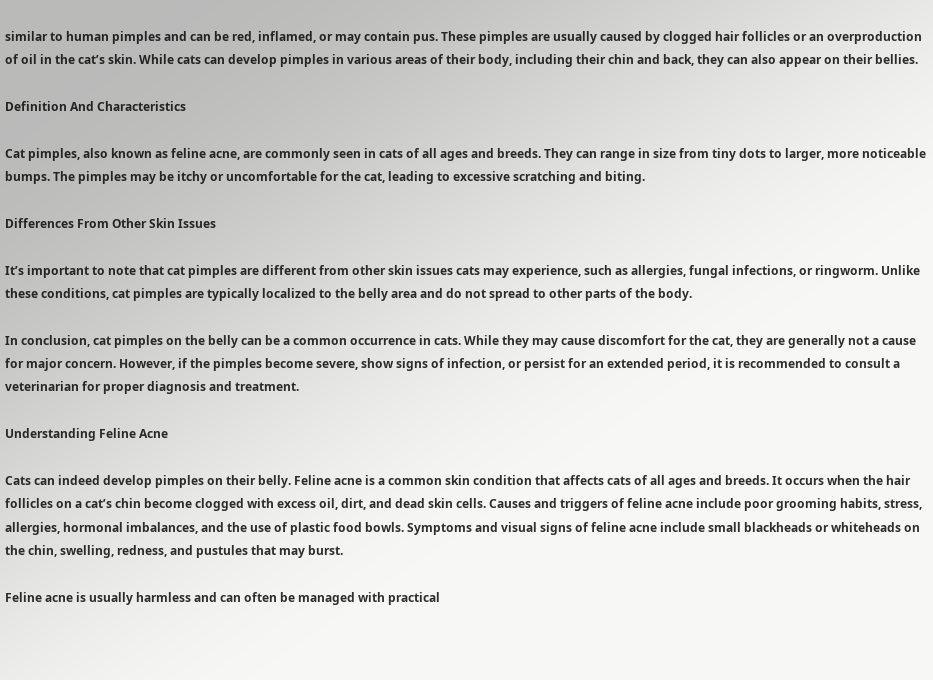similar to human pimples and can be red, inflamed, or may contain pus. These pimples are usually caused by clogged hair follicles or an overproduction of oil in the cat’s skin. While cats can develop pimples in various areas of their body, including their chin and back, they can also appear on their bellies.

Definition And Characteristics

Cat pimples, also known as feline acne, are commonly seen in cats of all ages and breeds. They can range in size from tiny dots to larger, more noticeable bumps. The pimples may be itchy or uncomfortable for the cat, leading to excessive scratching and biting.

Differences From Other Skin Issues

It’s important to note that cat pimples are different from other skin issues cats may experience, such as allergies, fungal infections, or ringworm. Unlike these conditions, cat pimples are typically localized to the belly area and do not spread to other parts of the body.

In conclusion, cat pimples on the belly can be a common occurrence in cats. While they may cause discomfort for the cat, they are generally not a cause for major concern. However, if the pimples become severe, show signs of infection, or persist for an extended period, it is recommended to consult a veterinarian for proper diagnosis and treatment.

Understanding Feline Acne

Cats can indeed develop pimples on their belly. Feline acne is a common skin condition that affects cats of all ages and breeds. It occurs when the hair follicles on a cat’s chin become clogged with excess oil, dirt, and dead skin cells. Causes and triggers of feline acne include poor grooming habits, stress, allergies, hormonal imbalances, and the use of plastic food bowls. Symptoms and visual signs of feline acne include small blackheads or whiteheads on the chin, swelling, redness, and pustules that may burst.

Feline acne is usually harmless and can often be managed with practical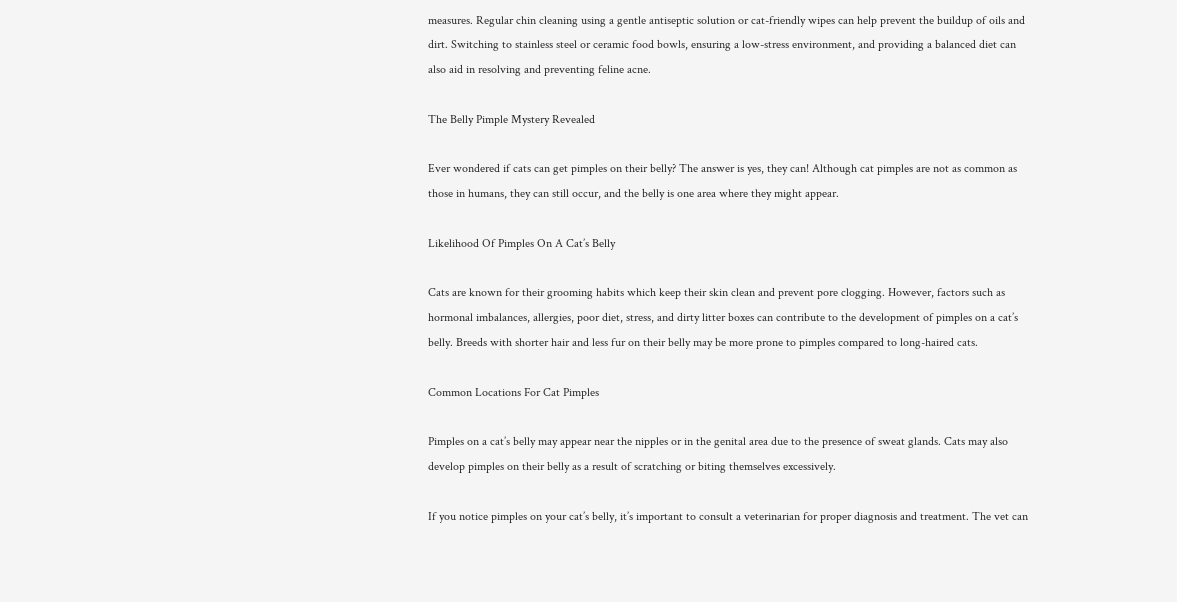measures. Regular chin cleaning using a gentle antiseptic solution or cat-friendly wipes can help prevent the buildup of oils and dirt. Switching to stainless steel or ceramic food bowls, ensuring a low-stress environment, and providing a balanced diet can also aid in resolving and preventing feline acne.

The Belly Pimple Mystery Revealed

Ever wondered if cats can get pimples on their belly? The answer is yes, they can! Although cat pimples are not as common as those in humans, they can still occur, and the belly is one area where they might appear.

Likelihood Of Pimples On A Cat’s Belly

Cats are known for their grooming habits which keep their skin clean and prevent pore clogging. However, factors such as hormonal imbalances, allergies, poor diet, stress, and dirty litter boxes can contribute to the development of pimples on a cat’s belly. Breeds with shorter hair and less fur on their belly may be more prone to pimples compared to long-haired cats.

Common Locations For Cat Pimples

Pimples on a cat’s belly may appear near the nipples or in the genital area due to the presence of sweat glands. Cats may also develop pimples on their belly as a result of scratching or biting themselves excessively.

If you notice pimples on your cat’s belly, it’s important to consult a veterinarian for proper diagnosis and treatment. The vet can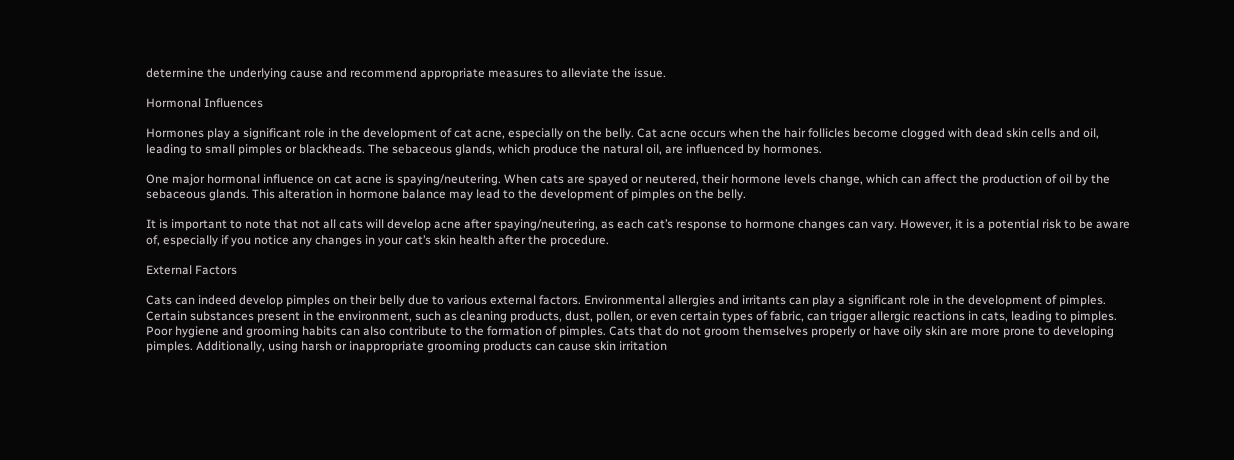determine the underlying cause and recommend appropriate measures to alleviate the issue.

Hormonal Influences

Hormones play a significant role in the development of cat acne, especially on the belly. Cat acne occurs when the hair follicles become clogged with dead skin cells and oil, leading to small pimples or blackheads. The sebaceous glands, which produce the natural oil, are influenced by hormones.

One major hormonal influence on cat acne is spaying/neutering. When cats are spayed or neutered, their hormone levels change, which can affect the production of oil by the sebaceous glands. This alteration in hormone balance may lead to the development of pimples on the belly.

It is important to note that not all cats will develop acne after spaying/neutering, as each cat’s response to hormone changes can vary. However, it is a potential risk to be aware of, especially if you notice any changes in your cat’s skin health after the procedure.

External Factors

Cats can indeed develop pimples on their belly due to various external factors. Environmental allergies and irritants can play a significant role in the development of pimples. Certain substances present in the environment, such as cleaning products, dust, pollen, or even certain types of fabric, can trigger allergic reactions in cats, leading to pimples. Poor hygiene and grooming habits can also contribute to the formation of pimples. Cats that do not groom themselves properly or have oily skin are more prone to developing pimples. Additionally, using harsh or inappropriate grooming products can cause skin irritation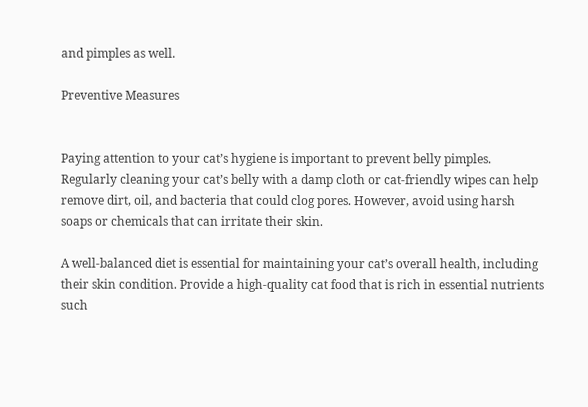and pimples as well.

Preventive Measures


Paying attention to your cat’s hygiene is important to prevent belly pimples. Regularly cleaning your cat’s belly with a damp cloth or cat-friendly wipes can help remove dirt, oil, and bacteria that could clog pores. However, avoid using harsh soaps or chemicals that can irritate their skin.

A well-balanced diet is essential for maintaining your cat’s overall health, including their skin condition. Provide a high-quality cat food that is rich in essential nutrients such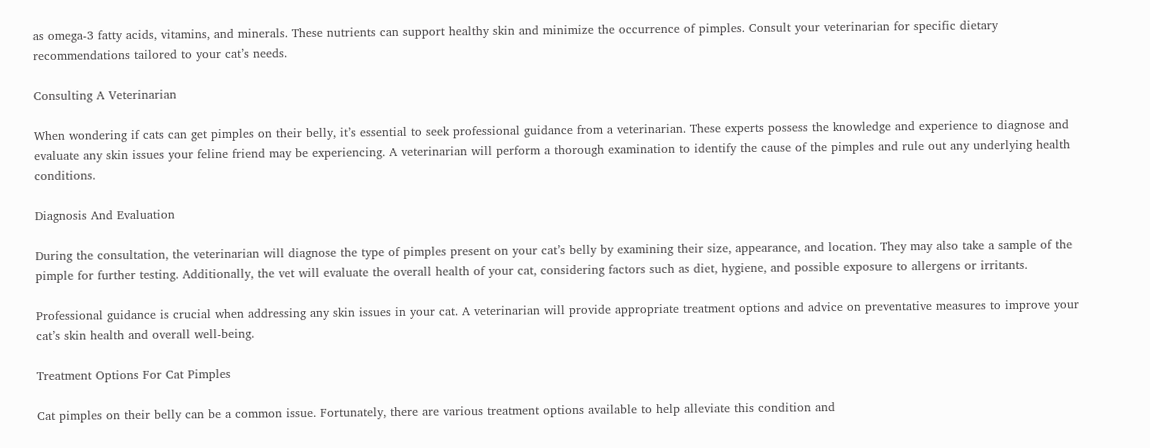as omega-3 fatty acids, vitamins, and minerals. These nutrients can support healthy skin and minimize the occurrence of pimples. Consult your veterinarian for specific dietary recommendations tailored to your cat’s needs.

Consulting A Veterinarian

When wondering if cats can get pimples on their belly, it’s essential to seek professional guidance from a veterinarian. These experts possess the knowledge and experience to diagnose and evaluate any skin issues your feline friend may be experiencing. A veterinarian will perform a thorough examination to identify the cause of the pimples and rule out any underlying health conditions.

Diagnosis And Evaluation

During the consultation, the veterinarian will diagnose the type of pimples present on your cat’s belly by examining their size, appearance, and location. They may also take a sample of the pimple for further testing. Additionally, the vet will evaluate the overall health of your cat, considering factors such as diet, hygiene, and possible exposure to allergens or irritants.

Professional guidance is crucial when addressing any skin issues in your cat. A veterinarian will provide appropriate treatment options and advice on preventative measures to improve your cat’s skin health and overall well-being.

Treatment Options For Cat Pimples

Cat pimples on their belly can be a common issue. Fortunately, there are various treatment options available to help alleviate this condition and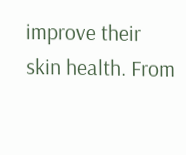improve their skin health. From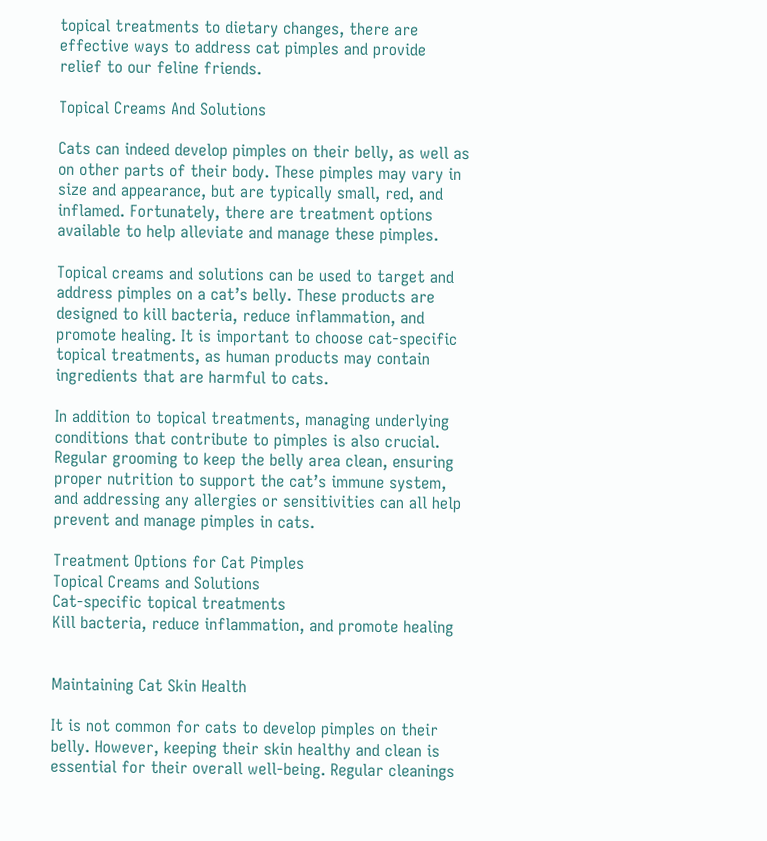topical treatments to dietary changes, there are effective ways to address cat pimples and provide relief to our feline friends.

Topical Creams And Solutions

Cats can indeed develop pimples on their belly, as well as on other parts of their body. These pimples may vary in size and appearance, but are typically small, red, and inflamed. Fortunately, there are treatment options available to help alleviate and manage these pimples.

Topical creams and solutions can be used to target and address pimples on a cat’s belly. These products are designed to kill bacteria, reduce inflammation, and promote healing. It is important to choose cat-specific topical treatments, as human products may contain ingredients that are harmful to cats.

In addition to topical treatments, managing underlying conditions that contribute to pimples is also crucial. Regular grooming to keep the belly area clean, ensuring proper nutrition to support the cat’s immune system, and addressing any allergies or sensitivities can all help prevent and manage pimples in cats.

Treatment Options for Cat Pimples
Topical Creams and Solutions
Cat-specific topical treatments
Kill bacteria, reduce inflammation, and promote healing


Maintaining Cat Skin Health

It is not common for cats to develop pimples on their belly. However, keeping their skin healthy and clean is essential for their overall well-being. Regular cleanings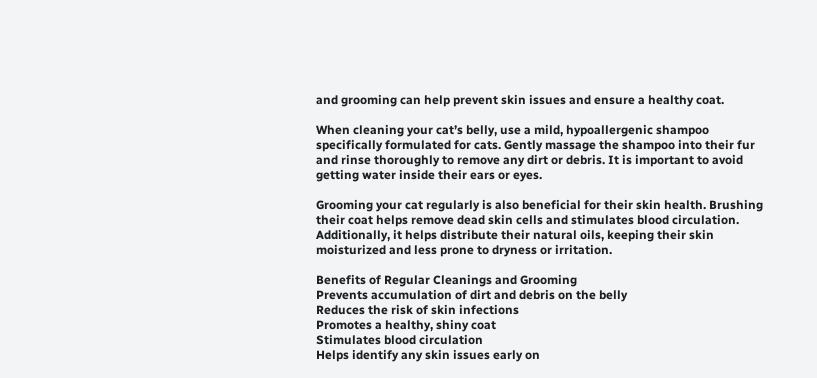and grooming can help prevent skin issues and ensure a healthy coat.

When cleaning your cat’s belly, use a mild, hypoallergenic shampoo specifically formulated for cats. Gently massage the shampoo into their fur and rinse thoroughly to remove any dirt or debris. It is important to avoid getting water inside their ears or eyes.

Grooming your cat regularly is also beneficial for their skin health. Brushing their coat helps remove dead skin cells and stimulates blood circulation. Additionally, it helps distribute their natural oils, keeping their skin moisturized and less prone to dryness or irritation.

Benefits of Regular Cleanings and Grooming
Prevents accumulation of dirt and debris on the belly
Reduces the risk of skin infections
Promotes a healthy, shiny coat
Stimulates blood circulation
Helps identify any skin issues early on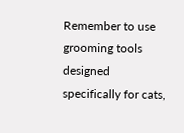Remember to use grooming tools designed specifically for cats,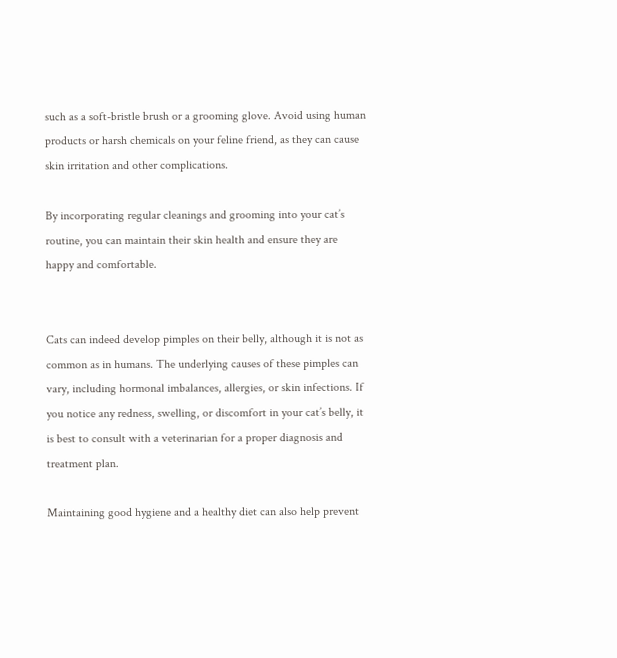such as a soft-bristle brush or a grooming glove. Avoid using human products or harsh chemicals on your feline friend, as they can cause skin irritation and other complications.

By incorporating regular cleanings and grooming into your cat’s routine, you can maintain their skin health and ensure they are happy and comfortable.


Cats can indeed develop pimples on their belly, although it is not as common as in humans. The underlying causes of these pimples can vary, including hormonal imbalances, allergies, or skin infections. If you notice any redness, swelling, or discomfort in your cat’s belly, it is best to consult with a veterinarian for a proper diagnosis and treatment plan.

Maintaining good hygiene and a healthy diet can also help prevent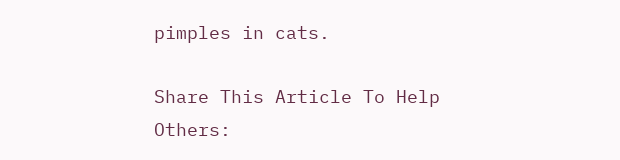pimples in cats.

Share This Article To Help Others: